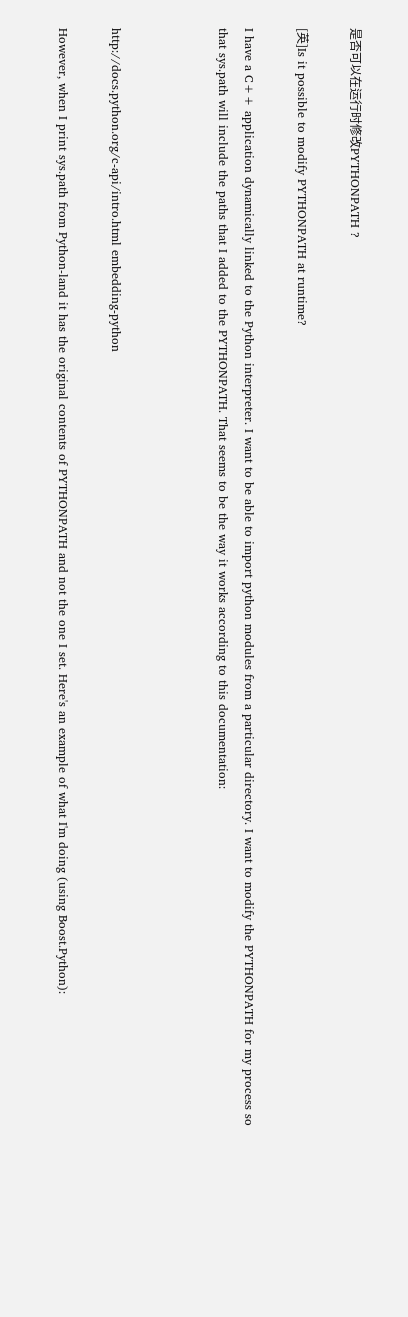是否可以在运行时修改PYTHONPATH ?

[英]Is it possible to modify PYTHONPATH at runtime?

I have a C++ application dynamically linked to the Python interpreter. I want to be able to import python modules from a particular directory. I want to modify the PYTHONPATH for my process so that sys.path will include the paths that I added to the PYTHONPATH. That seems to be the way it works according to this documentation:



http://docs.python.org/c-api/intro.html embedding-python

However, when I print sys.path from Python-land it has the original contents of PYTHONPATH and not the one I set. Here's an example of what I'm doing (using Boost.Python):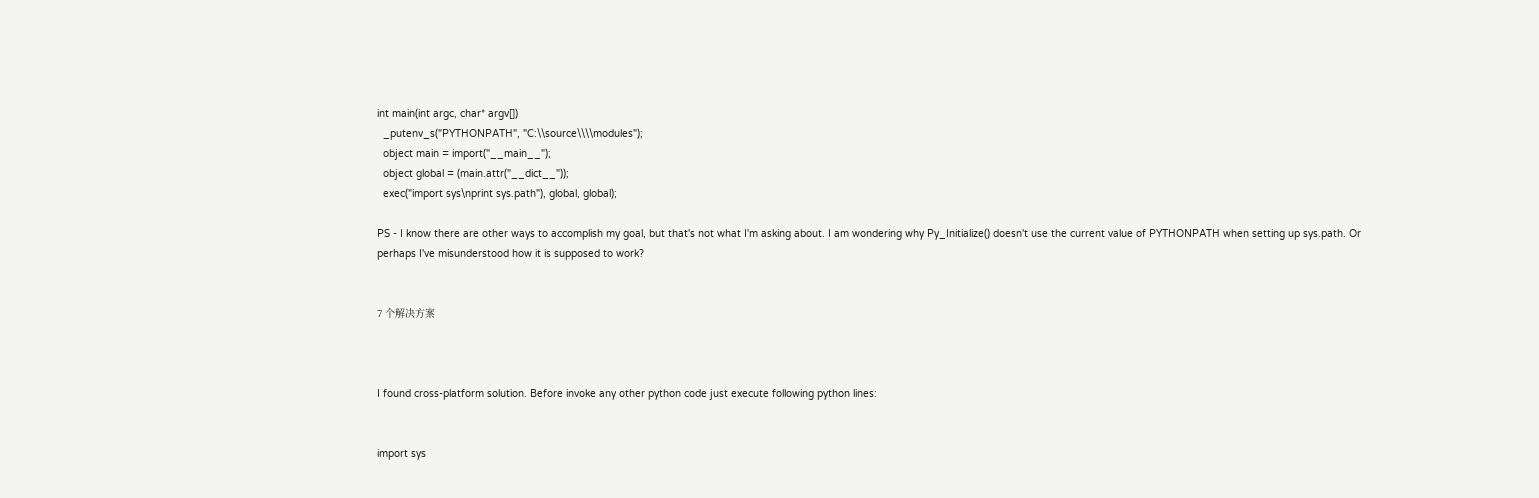int main(int argc, char* argv[])
  _putenv_s("PYTHONPATH", "C:\\source\\\\modules");
  object main = import("__main__");
  object global = (main.attr("__dict__"));
  exec("import sys\nprint sys.path"), global, global);

PS - I know there are other ways to accomplish my goal, but that's not what I'm asking about. I am wondering why Py_Initialize() doesn't use the current value of PYTHONPATH when setting up sys.path. Or perhaps I've misunderstood how it is supposed to work?


7 个解决方案



I found cross-platform solution. Before invoke any other python code just execute following python lines:


import sys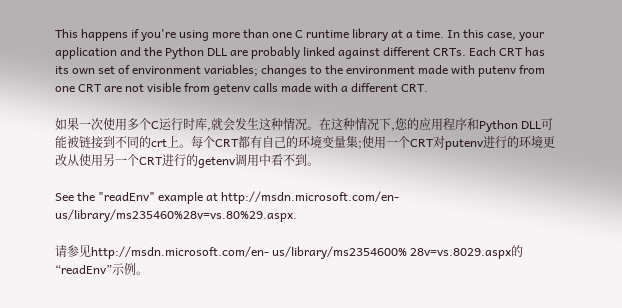This happens if you're using more than one C runtime library at a time. In this case, your application and the Python DLL are probably linked against different CRTs. Each CRT has its own set of environment variables; changes to the environment made with putenv from one CRT are not visible from getenv calls made with a different CRT.

如果一次使用多个C运行时库,就会发生这种情况。在这种情况下,您的应用程序和Python DLL可能被链接到不同的crt上。每个CRT都有自己的环境变量集;使用一个CRT对putenv进行的环境更改从使用另一个CRT进行的getenv调用中看不到。

See the "readEnv" example at http://msdn.microsoft.com/en-us/library/ms235460%28v=vs.80%29.aspx.

请参见http://msdn.microsoft.com/en- us/library/ms2354600% 28v=vs.8029.aspx的“readEnv”示例。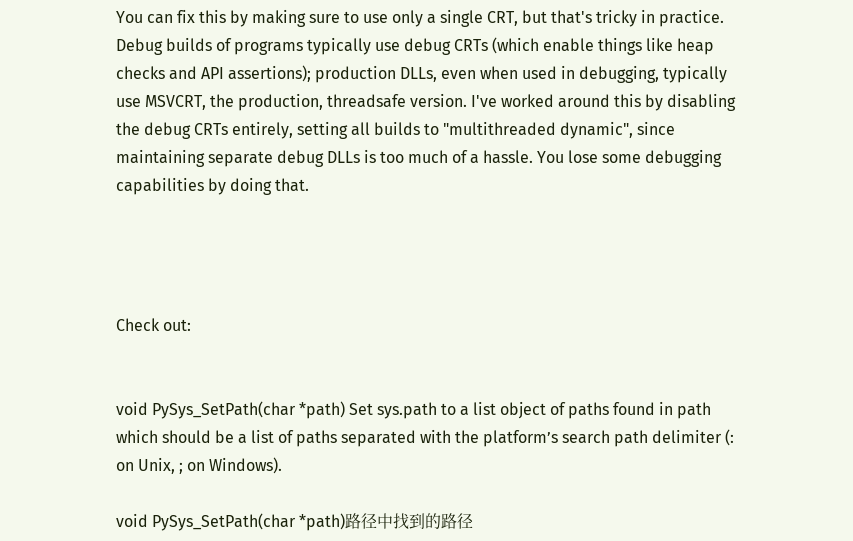You can fix this by making sure to use only a single CRT, but that's tricky in practice. Debug builds of programs typically use debug CRTs (which enable things like heap checks and API assertions); production DLLs, even when used in debugging, typically use MSVCRT, the production, threadsafe version. I've worked around this by disabling the debug CRTs entirely, setting all builds to "multithreaded dynamic", since maintaining separate debug DLLs is too much of a hassle. You lose some debugging capabilities by doing that.




Check out:


void PySys_SetPath(char *path) Set sys.path to a list object of paths found in path which should be a list of paths separated with the platform’s search path delimiter (: on Unix, ; on Windows).

void PySys_SetPath(char *path)路径中找到的路径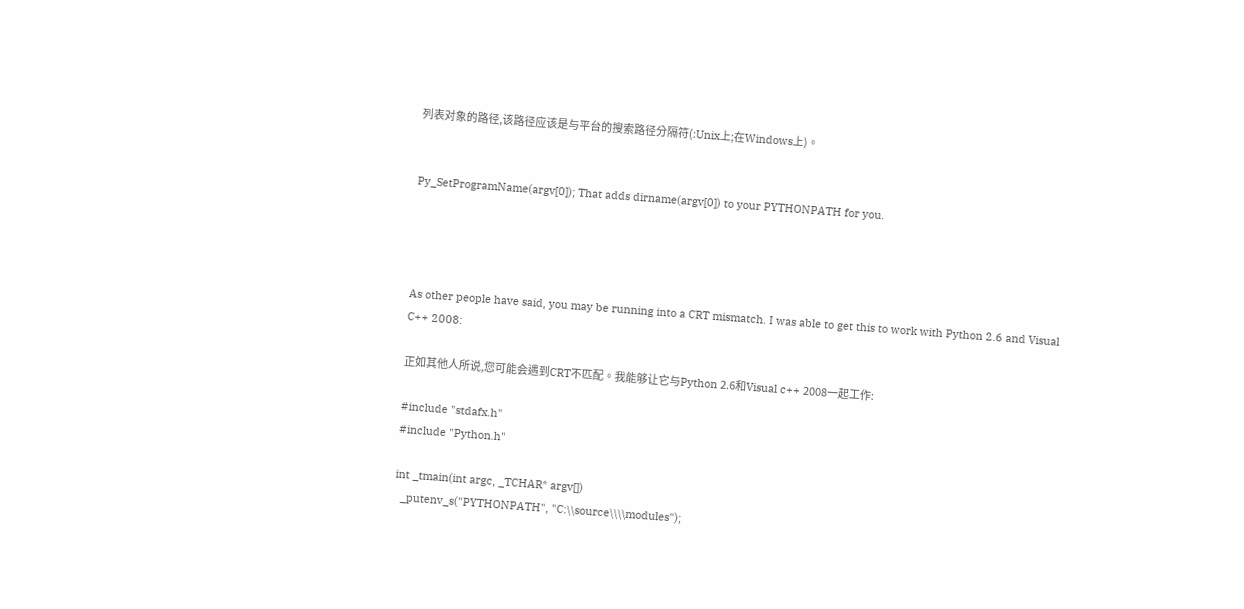列表对象的路径,该路径应该是与平台的搜索路径分隔符(:Unix上;在Windows上)。


Py_SetProgramName(argv[0]); That adds dirname(argv[0]) to your PYTHONPATH for you.




As other people have said, you may be running into a CRT mismatch. I was able to get this to work with Python 2.6 and Visual C++ 2008:

正如其他人所说,您可能会遇到CRT不匹配。我能够让它与Python 2.6和Visual c++ 2008一起工作:

#include "stdafx.h"
#include "Python.h"

int _tmain(int argc, _TCHAR* argv[])
  _putenv_s("PYTHONPATH", "C:\\source\\\\modules");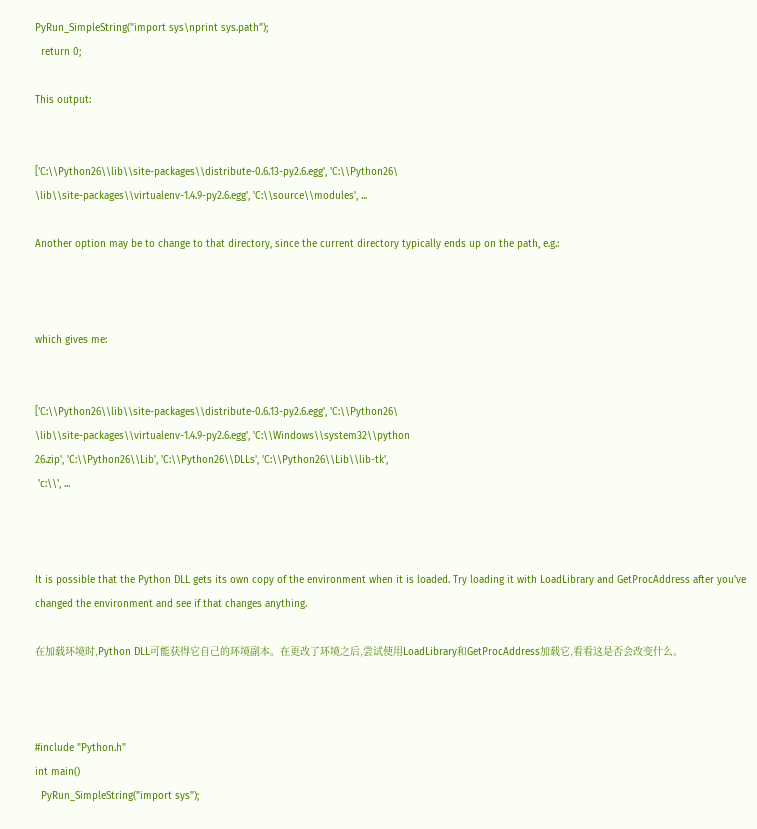PyRun_SimpleString("import sys\nprint sys.path");
  return 0;

This output:


['C:\\Python26\\lib\\site-packages\\distribute-0.6.13-py2.6.egg', 'C:\\Python26\
\lib\\site-packages\\virtualenv-1.4.9-py2.6.egg', 'C:\\source\\modules', ...

Another option may be to change to that directory, since the current directory typically ends up on the path, e.g.:



which gives me:


['C:\\Python26\\lib\\site-packages\\distribute-0.6.13-py2.6.egg', 'C:\\Python26\
\lib\\site-packages\\virtualenv-1.4.9-py2.6.egg', 'C:\\Windows\\system32\\python
26.zip', 'C:\\Python26\\Lib', 'C:\\Python26\\DLLs', 'C:\\Python26\\Lib\\lib-tk',
 'c:\\', ...



It is possible that the Python DLL gets its own copy of the environment when it is loaded. Try loading it with LoadLibrary and GetProcAddress after you've changed the environment and see if that changes anything.

在加载环境时,Python DLL可能获得它自己的环境副本。在更改了环境之后,尝试使用LoadLibrary和GetProcAddress加载它,看看这是否会改变什么。



#include "Python.h"
int main()
  PyRun_SimpleString("import sys");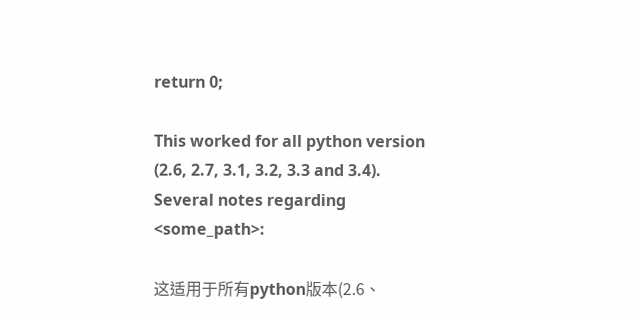return 0;

This worked for all python version (2.6, 2.7, 3.1, 3.2, 3.3 and 3.4).
Several notes regarding <some_path>:

这适用于所有python版本(2.6、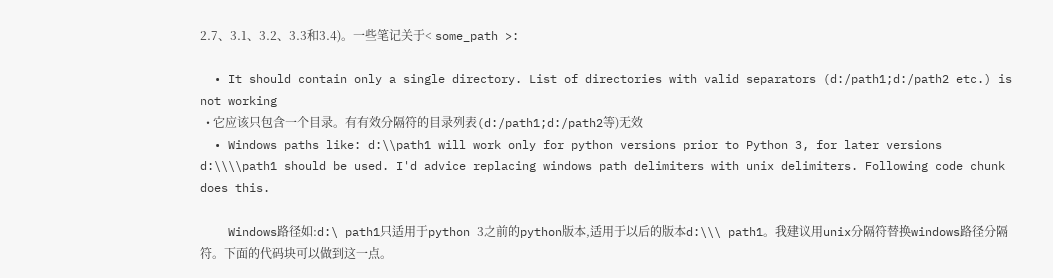2.7、3.1、3.2、3.3和3.4)。一些笔记关于< some_path >:

  • It should contain only a single directory. List of directories with valid separators (d:/path1;d:/path2 etc.) is not working
  • 它应该只包含一个目录。有有效分隔符的目录列表(d:/path1;d:/path2等)无效
  • Windows paths like: d:\\path1 will work only for python versions prior to Python 3, for later versions d:\\\\path1 should be used. I'd advice replacing windows path delimiters with unix delimiters. Following code chunk does this.

    Windows路径如:d:\ path1只适用于python 3之前的python版本,适用于以后的版本d:\\\ path1。我建议用unix分隔符替换windows路径分隔符。下面的代码块可以做到这一点。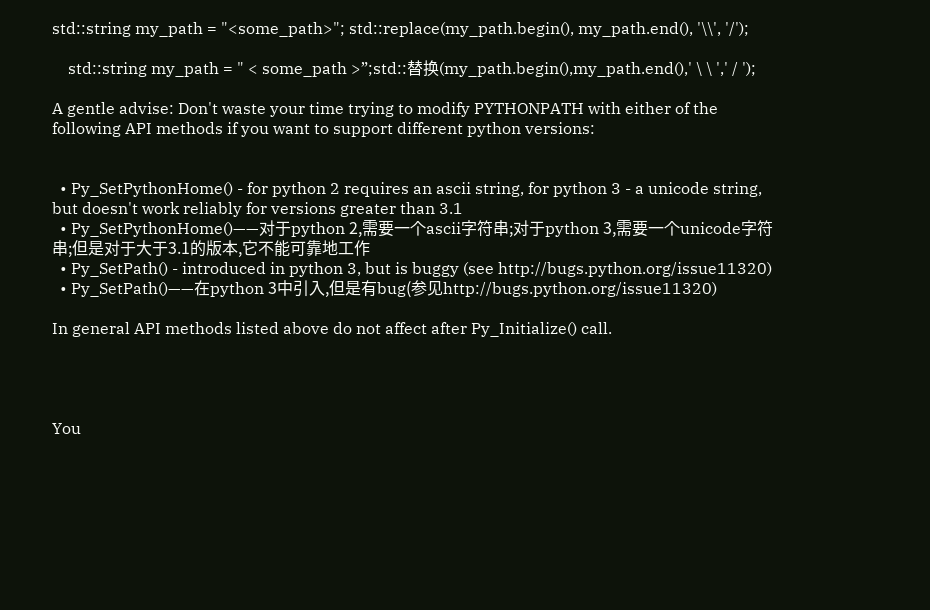std::string my_path = "<some_path>"; std::replace(my_path.begin(), my_path.end(), '\\', '/');

    std::string my_path = " < some_path >”;std::替换(my_path.begin(),my_path.end(),' \ \ ',' / ');

A gentle advise: Don't waste your time trying to modify PYTHONPATH with either of the following API methods if you want to support different python versions:


  • Py_SetPythonHome() - for python 2 requires an ascii string, for python 3 - a unicode string, but doesn't work reliably for versions greater than 3.1
  • Py_SetPythonHome()——对于python 2,需要一个ascii字符串;对于python 3,需要一个unicode字符串;但是对于大于3.1的版本,它不能可靠地工作
  • Py_SetPath() - introduced in python 3, but is buggy (see http://bugs.python.org/issue11320)
  • Py_SetPath()——在python 3中引入,但是有bug(参见http://bugs.python.org/issue11320)

In general API methods listed above do not affect after Py_Initialize() call.




You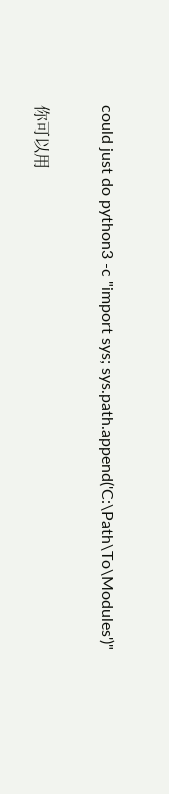could just do python3 -c "import sys; sys.path.append('C:\Path\To\Modules')"

你可以用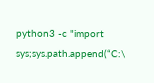python3 -c "import sys;sys.path.append(“C:\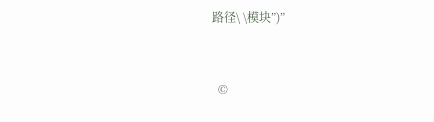路径\ \模块”)”



  ©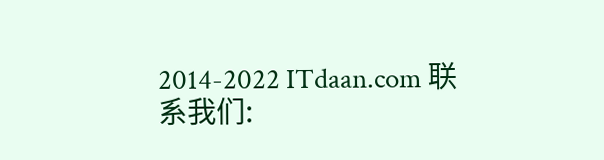2014-2022 ITdaan.com 联系我们: